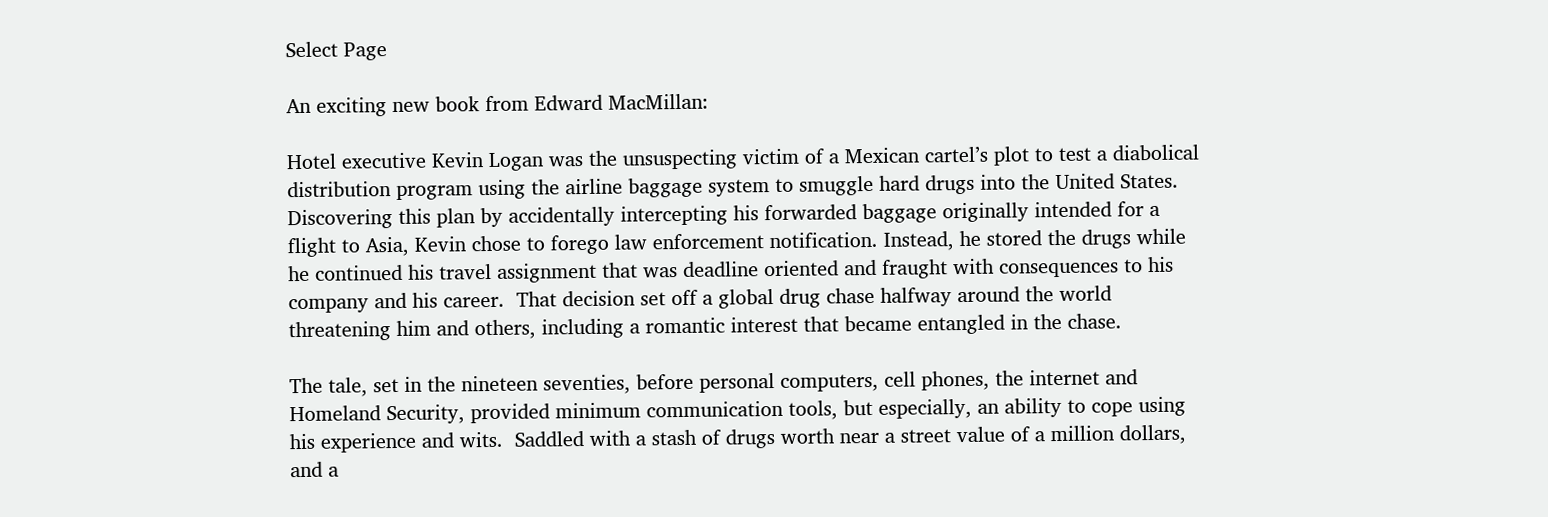Select Page

An exciting new book from Edward MacMillan:

Hotel executive Kevin Logan was the unsuspecting victim of a Mexican cartel’s plot to test a diabolical distribution program using the airline baggage system to smuggle hard drugs into the United States. Discovering this plan by accidentally intercepting his forwarded baggage originally intended for a flight to Asia, Kevin chose to forego law enforcement notification. Instead, he stored the drugs while he continued his travel assignment that was deadline oriented and fraught with consequences to his company and his career.  That decision set off a global drug chase halfway around the world threatening him and others, including a romantic interest that became entangled in the chase.

The tale, set in the nineteen seventies, before personal computers, cell phones, the internet and Homeland Security, provided minimum communication tools, but especially, an ability to cope using his experience and wits.  Saddled with a stash of drugs worth near a street value of a million dollars, and a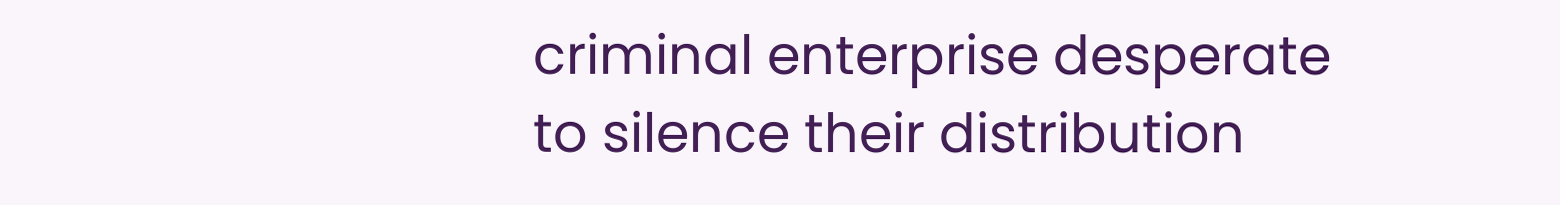criminal enterprise desperate to silence their distribution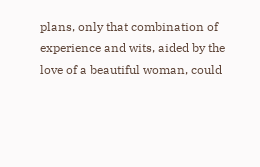plans, only that combination of experience and wits, aided by the love of a beautiful woman, could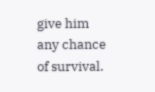give him any chance of survival.